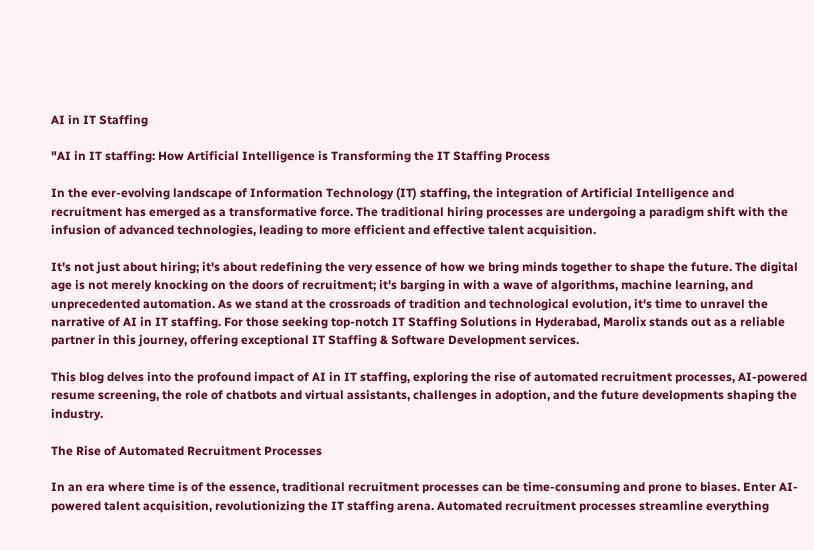AI in IT Staffing

"AI in IT staffing: How Artificial Intelligence is Transforming the IT Staffing Process

In the ever-evolving landscape of Information Technology (IT) staffing, the integration of Artificial Intelligence and recruitment has emerged as a transformative force. The traditional hiring processes are undergoing a paradigm shift with the infusion of advanced technologies, leading to more efficient and effective talent acquisition.

It's not just about hiring; it's about redefining the very essence of how we bring minds together to shape the future. The digital age is not merely knocking on the doors of recruitment; it's barging in with a wave of algorithms, machine learning, and unprecedented automation. As we stand at the crossroads of tradition and technological evolution, it's time to unravel the narrative of AI in IT staffing. For those seeking top-notch IT Staffing Solutions in Hyderabad, Marolix stands out as a reliable partner in this journey, offering exceptional IT Staffing & Software Development services.

This blog delves into the profound impact of AI in IT staffing, exploring the rise of automated recruitment processes, AI-powered resume screening, the role of chatbots and virtual assistants, challenges in adoption, and the future developments shaping the industry.

The Rise of Automated Recruitment Processes

In an era where time is of the essence, traditional recruitment processes can be time-consuming and prone to biases. Enter AI-powered talent acquisition, revolutionizing the IT staffing arena. Automated recruitment processes streamline everything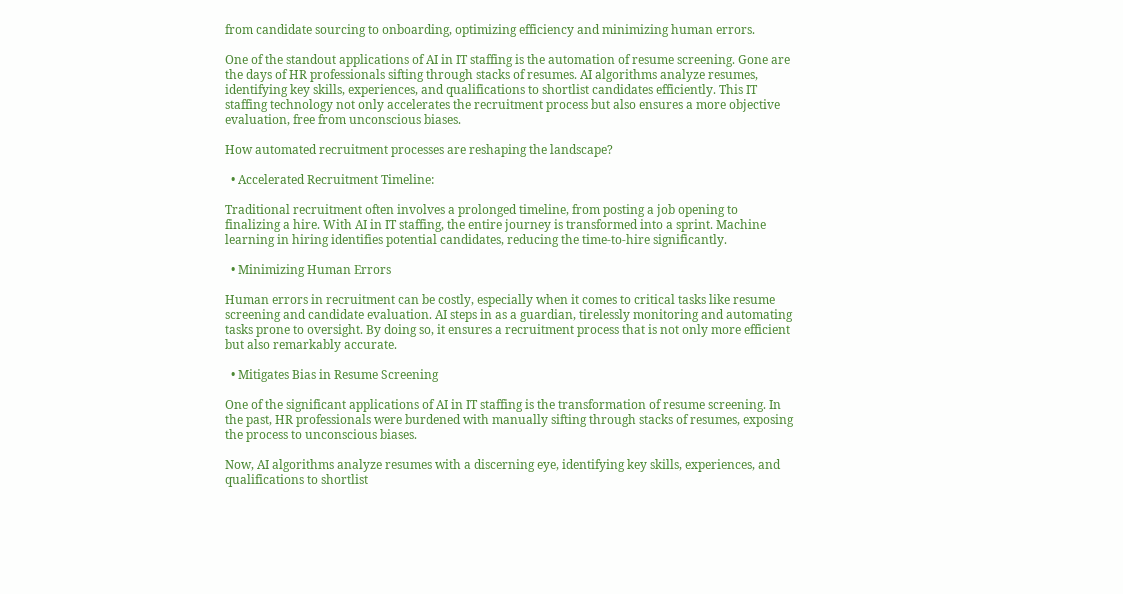from candidate sourcing to onboarding, optimizing efficiency and minimizing human errors.

One of the standout applications of AI in IT staffing is the automation of resume screening. Gone are the days of HR professionals sifting through stacks of resumes. AI algorithms analyze resumes, identifying key skills, experiences, and qualifications to shortlist candidates efficiently. This IT staffing technology not only accelerates the recruitment process but also ensures a more objective evaluation, free from unconscious biases.

How automated recruitment processes are reshaping the landscape?

  • Accelerated Recruitment Timeline:

Traditional recruitment often involves a prolonged timeline, from posting a job opening to finalizing a hire. With AI in IT staffing, the entire journey is transformed into a sprint. Machine learning in hiring identifies potential candidates, reducing the time-to-hire significantly.

  • Minimizing Human Errors

Human errors in recruitment can be costly, especially when it comes to critical tasks like resume screening and candidate evaluation. AI steps in as a guardian, tirelessly monitoring and automating tasks prone to oversight. By doing so, it ensures a recruitment process that is not only more efficient but also remarkably accurate.

  • Mitigates Bias in Resume Screening

One of the significant applications of AI in IT staffing is the transformation of resume screening. In the past, HR professionals were burdened with manually sifting through stacks of resumes, exposing the process to unconscious biases.

Now, AI algorithms analyze resumes with a discerning eye, identifying key skills, experiences, and qualifications to shortlist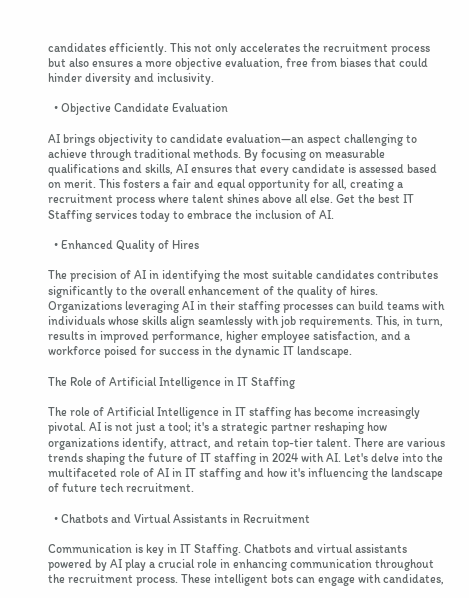candidates efficiently. This not only accelerates the recruitment process but also ensures a more objective evaluation, free from biases that could hinder diversity and inclusivity.

  • Objective Candidate Evaluation

AI brings objectivity to candidate evaluation—an aspect challenging to achieve through traditional methods. By focusing on measurable qualifications and skills, AI ensures that every candidate is assessed based on merit. This fosters a fair and equal opportunity for all, creating a recruitment process where talent shines above all else. Get the best IT Staffing services today to embrace the inclusion of AI.

  • Enhanced Quality of Hires

The precision of AI in identifying the most suitable candidates contributes significantly to the overall enhancement of the quality of hires. Organizations leveraging AI in their staffing processes can build teams with individuals whose skills align seamlessly with job requirements. This, in turn, results in improved performance, higher employee satisfaction, and a workforce poised for success in the dynamic IT landscape.

The Role of Artificial Intelligence in IT Staffing

The role of Artificial Intelligence in IT staffing has become increasingly pivotal. AI is not just a tool; it's a strategic partner reshaping how organizations identify, attract, and retain top-tier talent. There are various trends shaping the future of IT staffing in 2024 with AI. Let's delve into the multifaceted role of AI in IT staffing and how it's influencing the landscape of future tech recruitment.

  • Chatbots and Virtual Assistants in Recruitment

Communication is key in IT Staffing. Chatbots and virtual assistants powered by AI play a crucial role in enhancing communication throughout the recruitment process. These intelligent bots can engage with candidates,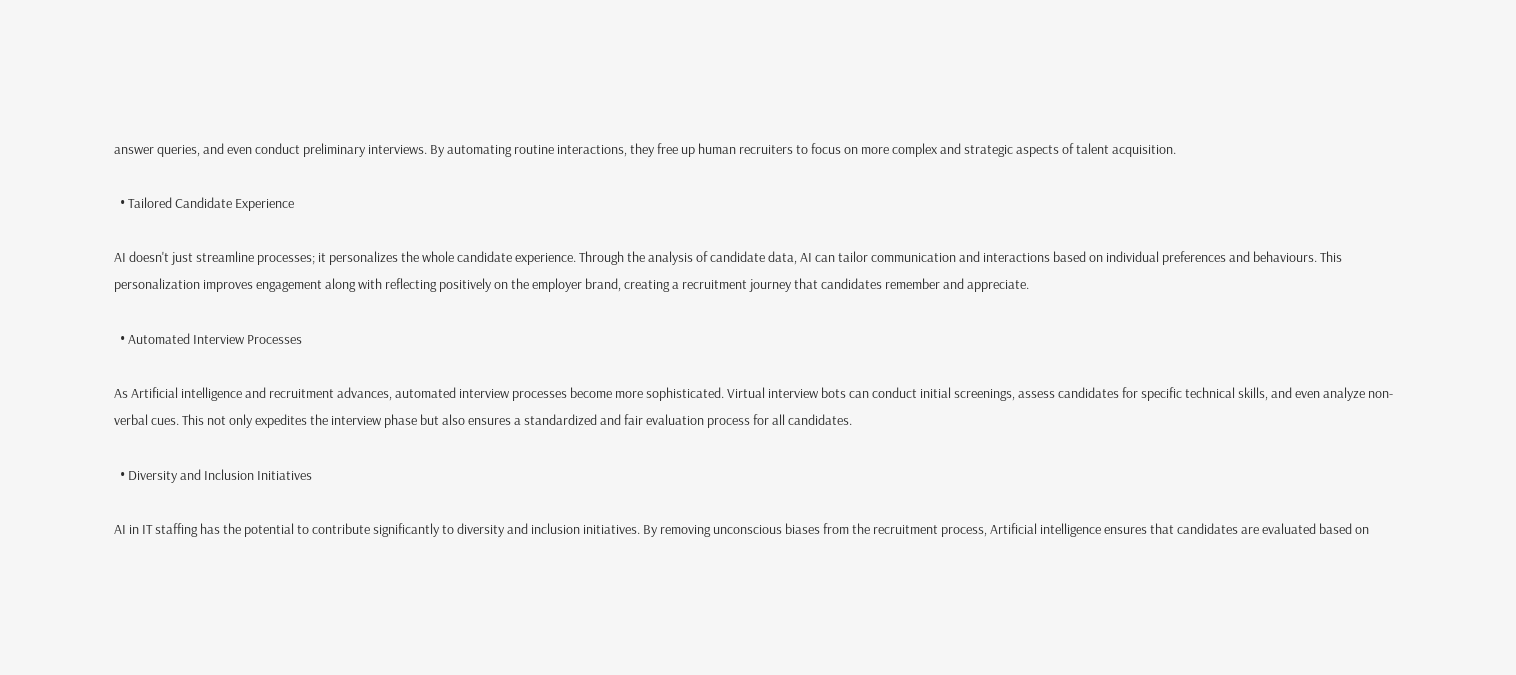answer queries, and even conduct preliminary interviews. By automating routine interactions, they free up human recruiters to focus on more complex and strategic aspects of talent acquisition.

  • Tailored Candidate Experience

AI doesn't just streamline processes; it personalizes the whole candidate experience. Through the analysis of candidate data, AI can tailor communication and interactions based on individual preferences and behaviours. This personalization improves engagement along with reflecting positively on the employer brand, creating a recruitment journey that candidates remember and appreciate.

  • Automated Interview Processes

As Artificial intelligence and recruitment advances, automated interview processes become more sophisticated. Virtual interview bots can conduct initial screenings, assess candidates for specific technical skills, and even analyze non-verbal cues. This not only expedites the interview phase but also ensures a standardized and fair evaluation process for all candidates.

  • Diversity and Inclusion Initiatives

AI in IT staffing has the potential to contribute significantly to diversity and inclusion initiatives. By removing unconscious biases from the recruitment process, Artificial intelligence ensures that candidates are evaluated based on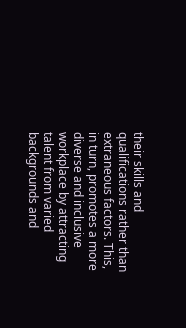their skills and qualifications rather than extraneous factors. This, in turn, promotes a more diverse and inclusive workplace by attracting talent from varied backgrounds and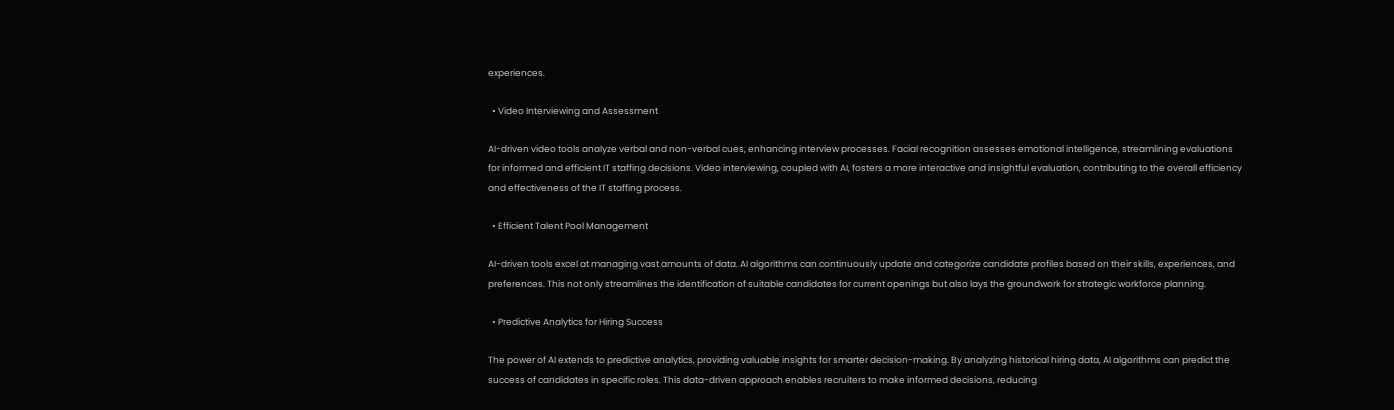experiences.

  • Video Interviewing and Assessment

AI-driven video tools analyze verbal and non-verbal cues, enhancing interview processes. Facial recognition assesses emotional intelligence, streamlining evaluations for informed and efficient IT staffing decisions. Video interviewing, coupled with AI, fosters a more interactive and insightful evaluation, contributing to the overall efficiency and effectiveness of the IT staffing process.

  • Efficient Talent Pool Management

AI-driven tools excel at managing vast amounts of data. AI algorithms can continuously update and categorize candidate profiles based on their skills, experiences, and preferences. This not only streamlines the identification of suitable candidates for current openings but also lays the groundwork for strategic workforce planning.

  • Predictive Analytics for Hiring Success

The power of AI extends to predictive analytics, providing valuable insights for smarter decision-making. By analyzing historical hiring data, AI algorithms can predict the success of candidates in specific roles. This data-driven approach enables recruiters to make informed decisions, reducing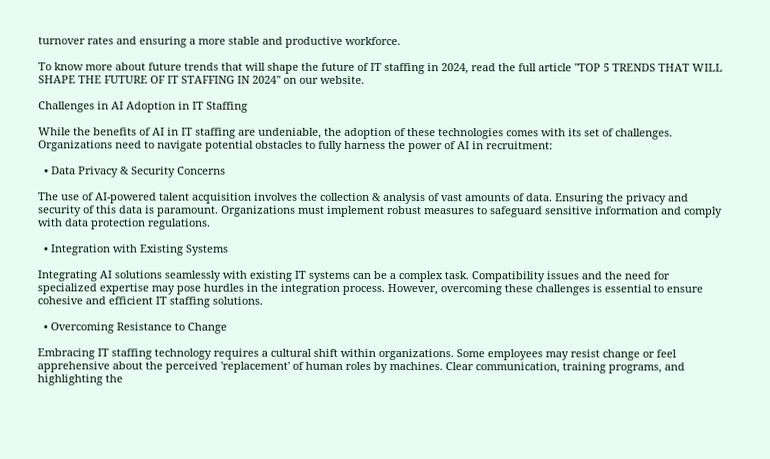turnover rates and ensuring a more stable and productive workforce.

To know more about future trends that will shape the future of IT staffing in 2024, read the full article "TOP 5 TRENDS THAT WILL SHAPE THE FUTURE OF IT STAFFING IN 2024" on our website.

Challenges in AI Adoption in IT Staffing

While the benefits of AI in IT staffing are undeniable, the adoption of these technologies comes with its set of challenges. Organizations need to navigate potential obstacles to fully harness the power of AI in recruitment:

  • Data Privacy & Security Concerns

The use of AI-powered talent acquisition involves the collection & analysis of vast amounts of data. Ensuring the privacy and security of this data is paramount. Organizations must implement robust measures to safeguard sensitive information and comply with data protection regulations.

  • Integration with Existing Systems

Integrating AI solutions seamlessly with existing IT systems can be a complex task. Compatibility issues and the need for specialized expertise may pose hurdles in the integration process. However, overcoming these challenges is essential to ensure cohesive and efficient IT staffing solutions.

  • Overcoming Resistance to Change

Embracing IT staffing technology requires a cultural shift within organizations. Some employees may resist change or feel apprehensive about the perceived 'replacement' of human roles by machines. Clear communication, training programs, and highlighting the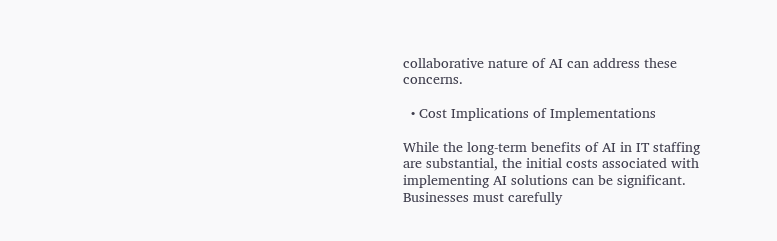collaborative nature of AI can address these concerns.

  • Cost Implications of Implementations

While the long-term benefits of AI in IT staffing are substantial, the initial costs associated with implementing AI solutions can be significant. Businesses must carefully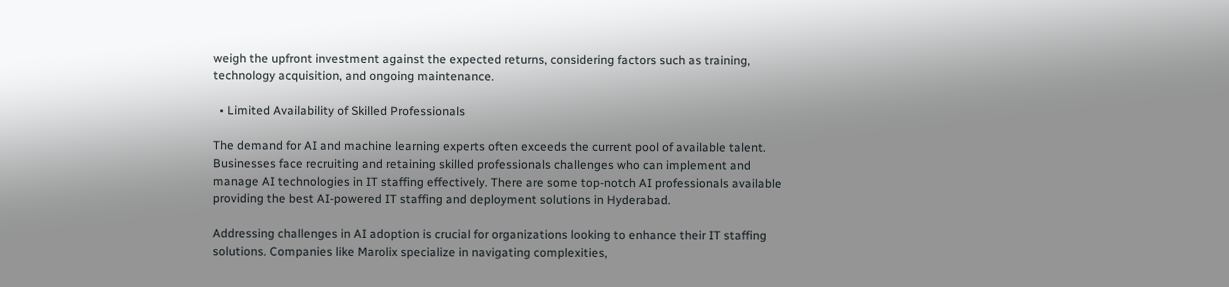weigh the upfront investment against the expected returns, considering factors such as training, technology acquisition, and ongoing maintenance.

  • Limited Availability of Skilled Professionals

The demand for AI and machine learning experts often exceeds the current pool of available talent. Businesses face recruiting and retaining skilled professionals challenges who can implement and manage AI technologies in IT staffing effectively. There are some top-notch AI professionals available providing the best AI-powered IT staffing and deployment solutions in Hyderabad.

Addressing challenges in AI adoption is crucial for organizations looking to enhance their IT staffing solutions. Companies like Marolix specialize in navigating complexities,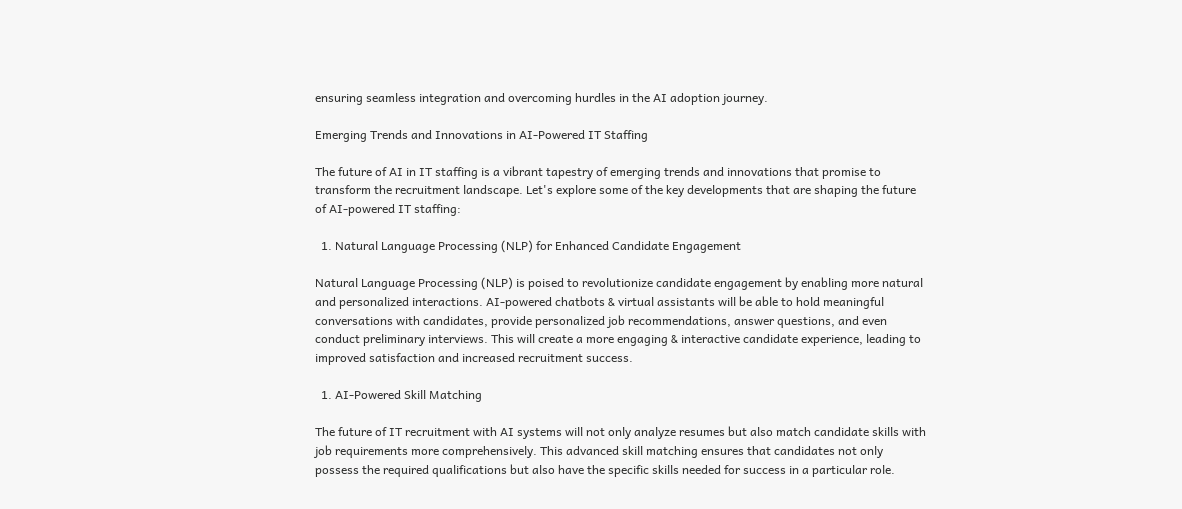ensuring seamless integration and overcoming hurdles in the AI adoption journey.

Emerging Trends and Innovations in AI-Powered IT Staffing

The future of AI in IT staffing is a vibrant tapestry of emerging trends and innovations that promise to transform the recruitment landscape. Let's explore some of the key developments that are shaping the future of AI-powered IT staffing:

  1. Natural Language Processing (NLP) for Enhanced Candidate Engagement

Natural Language Processing (NLP) is poised to revolutionize candidate engagement by enabling more natural and personalized interactions. AI-powered chatbots & virtual assistants will be able to hold meaningful conversations with candidates, provide personalized job recommendations, answer questions, and even conduct preliminary interviews. This will create a more engaging & interactive candidate experience, leading to improved satisfaction and increased recruitment success.

  1. AI-Powered Skill Matching

The future of IT recruitment with AI systems will not only analyze resumes but also match candidate skills with job requirements more comprehensively. This advanced skill matching ensures that candidates not only possess the required qualifications but also have the specific skills needed for success in a particular role.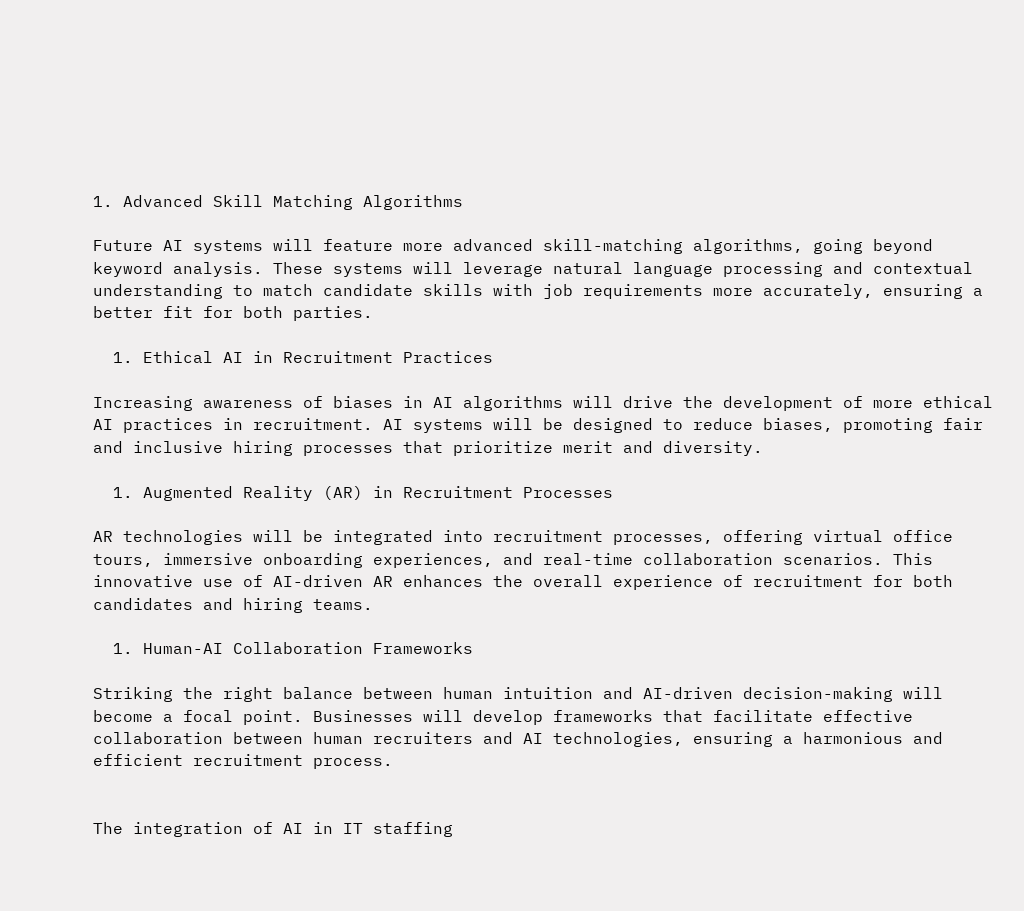1. Advanced Skill Matching Algorithms

Future AI systems will feature more advanced skill-matching algorithms, going beyond keyword analysis. These systems will leverage natural language processing and contextual understanding to match candidate skills with job requirements more accurately, ensuring a better fit for both parties.

  1. Ethical AI in Recruitment Practices

Increasing awareness of biases in AI algorithms will drive the development of more ethical AI practices in recruitment. AI systems will be designed to reduce biases, promoting fair and inclusive hiring processes that prioritize merit and diversity.

  1. Augmented Reality (AR) in Recruitment Processes

AR technologies will be integrated into recruitment processes, offering virtual office tours, immersive onboarding experiences, and real-time collaboration scenarios. This innovative use of AI-driven AR enhances the overall experience of recruitment for both candidates and hiring teams.

  1. Human-AI Collaboration Frameworks

Striking the right balance between human intuition and AI-driven decision-making will become a focal point. Businesses will develop frameworks that facilitate effective collaboration between human recruiters and AI technologies, ensuring a harmonious and efficient recruitment process.


The integration of AI in IT staffing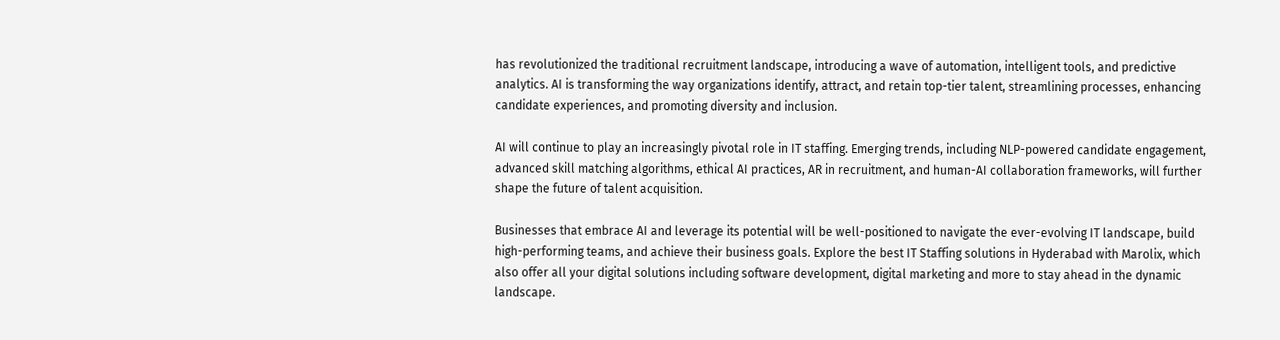has revolutionized the traditional recruitment landscape, introducing a wave of automation, intelligent tools, and predictive analytics. AI is transforming the way organizations identify, attract, and retain top-tier talent, streamlining processes, enhancing candidate experiences, and promoting diversity and inclusion.

AI will continue to play an increasingly pivotal role in IT staffing. Emerging trends, including NLP-powered candidate engagement, advanced skill matching algorithms, ethical AI practices, AR in recruitment, and human-AI collaboration frameworks, will further shape the future of talent acquisition.

Businesses that embrace AI and leverage its potential will be well-positioned to navigate the ever-evolving IT landscape, build high-performing teams, and achieve their business goals. Explore the best IT Staffing solutions in Hyderabad with Marolix, which also offer all your digital solutions including software development, digital marketing and more to stay ahead in the dynamic landscape.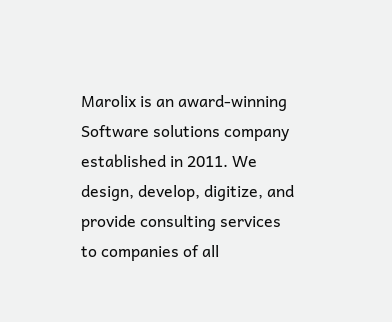Marolix is an award-winning Software solutions company established in 2011. We design, develop, digitize, and provide consulting services to companies of all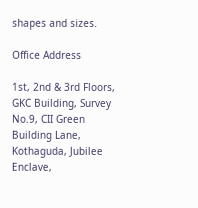shapes and sizes.

Office Address

1st, 2nd & 3rd Floors, GKC Building, Survey No.9, CII Green Building Lane, Kothaguda, Jubilee Enclave,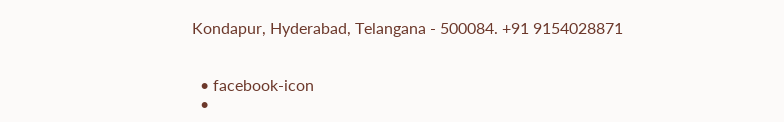Kondapur, Hyderabad, Telangana - 500084. +91 9154028871


  • facebook-icon
  •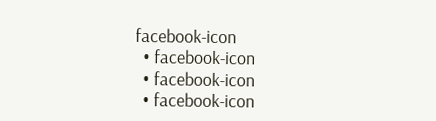facebook-icon
  • facebook-icon
  • facebook-icon
  • facebook-icon